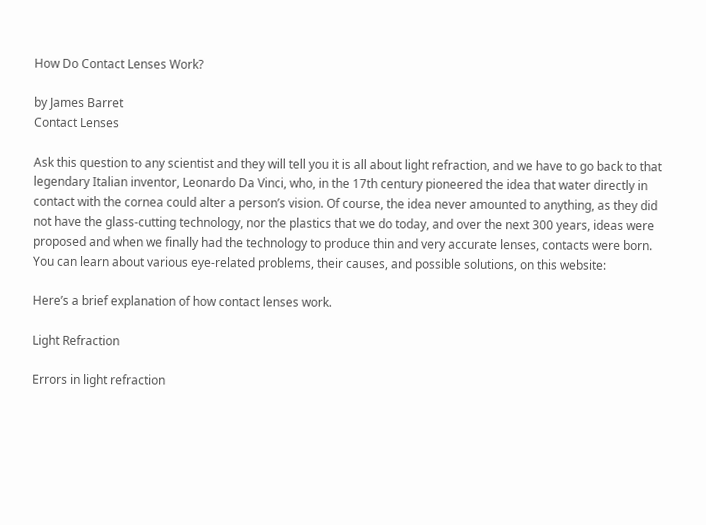How Do Contact Lenses Work?

by James Barret
Contact Lenses

Ask this question to any scientist and they will tell you it is all about light refraction, and we have to go back to that legendary Italian inventor, Leonardo Da Vinci, who, in the 17th century pioneered the idea that water directly in contact with the cornea could alter a person’s vision. Of course, the idea never amounted to anything, as they did not have the glass-cutting technology, nor the plastics that we do today, and over the next 300 years, ideas were proposed and when we finally had the technology to produce thin and very accurate lenses, contacts were born. You can learn about various eye-related problems, their causes, and possible solutions, on this website:

Here’s a brief explanation of how contact lenses work.

Light Refraction

Errors in light refraction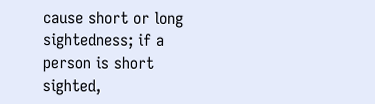cause short or long sightedness; if a person is short sighted,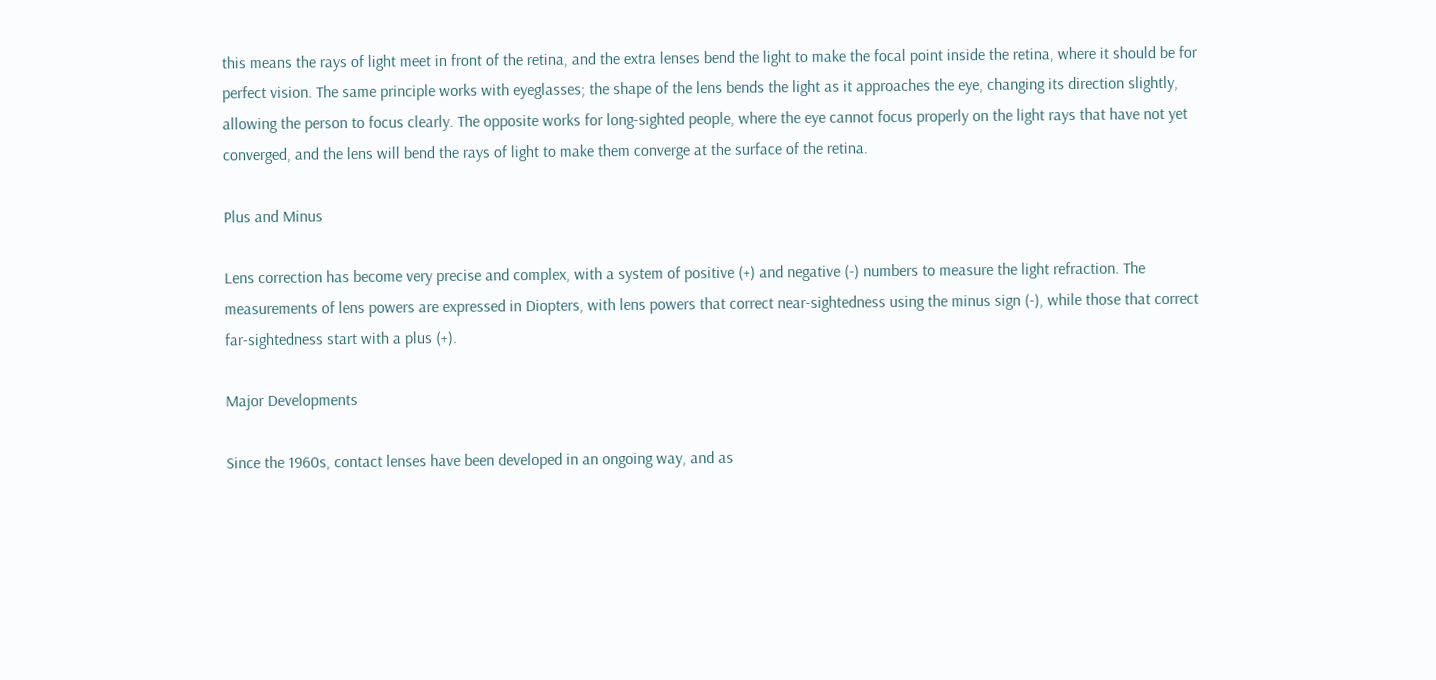this means the rays of light meet in front of the retina, and the extra lenses bend the light to make the focal point inside the retina, where it should be for perfect vision. The same principle works with eyeglasses; the shape of the lens bends the light as it approaches the eye, changing its direction slightly, allowing the person to focus clearly. The opposite works for long-sighted people, where the eye cannot focus properly on the light rays that have not yet converged, and the lens will bend the rays of light to make them converge at the surface of the retina.

Plus and Minus

Lens correction has become very precise and complex, with a system of positive (+) and negative (-) numbers to measure the light refraction. The measurements of lens powers are expressed in Diopters, with lens powers that correct near-sightedness using the minus sign (-), while those that correct far-sightedness start with a plus (+).

Major Developments

Since the 1960s, contact lenses have been developed in an ongoing way, and as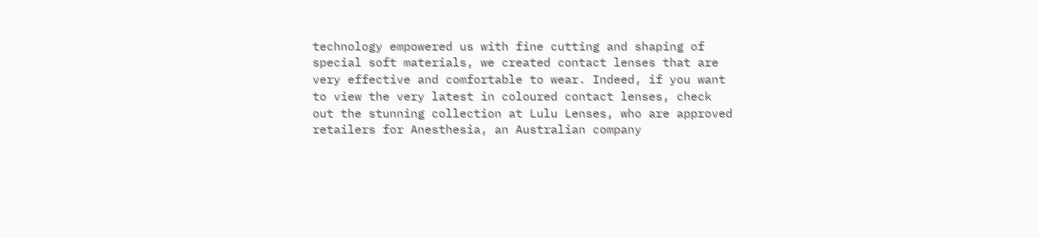technology empowered us with fine cutting and shaping of special soft materials, we created contact lenses that are very effective and comfortable to wear. Indeed, if you want to view the very latest in coloured contact lenses, check out the stunning collection at Lulu Lenses, who are approved retailers for Anesthesia, an Australian company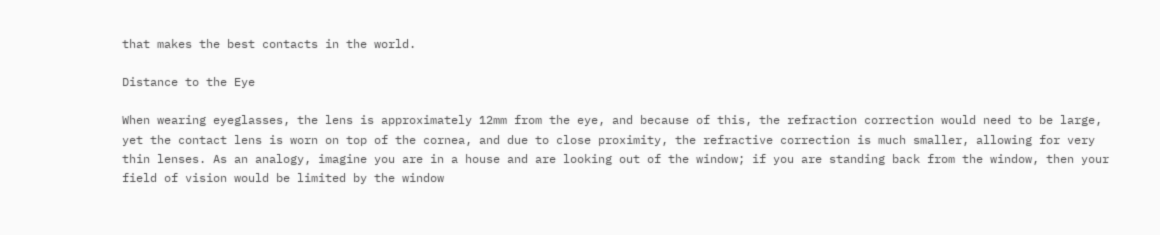that makes the best contacts in the world.

Distance to the Eye

When wearing eyeglasses, the lens is approximately 12mm from the eye, and because of this, the refraction correction would need to be large, yet the contact lens is worn on top of the cornea, and due to close proximity, the refractive correction is much smaller, allowing for very thin lenses. As an analogy, imagine you are in a house and are looking out of the window; if you are standing back from the window, then your field of vision would be limited by the window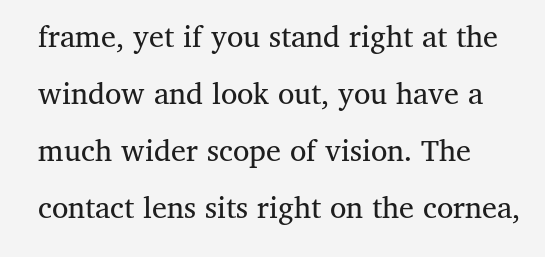frame, yet if you stand right at the window and look out, you have a much wider scope of vision. The contact lens sits right on the cornea,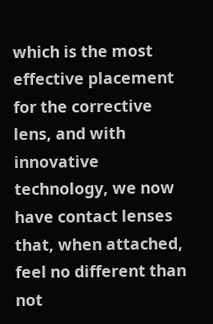which is the most effective placement for the corrective lens, and with innovative technology, we now have contact lenses that, when attached, feel no different than not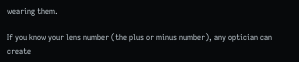wearing them.

If you know your lens number (the plus or minus number), any optician can create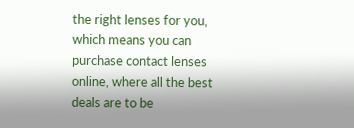the right lenses for you, which means you can purchase contact lenses online, where all the best deals are to be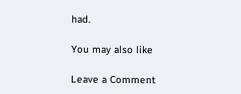had.

You may also like

Leave a Comment